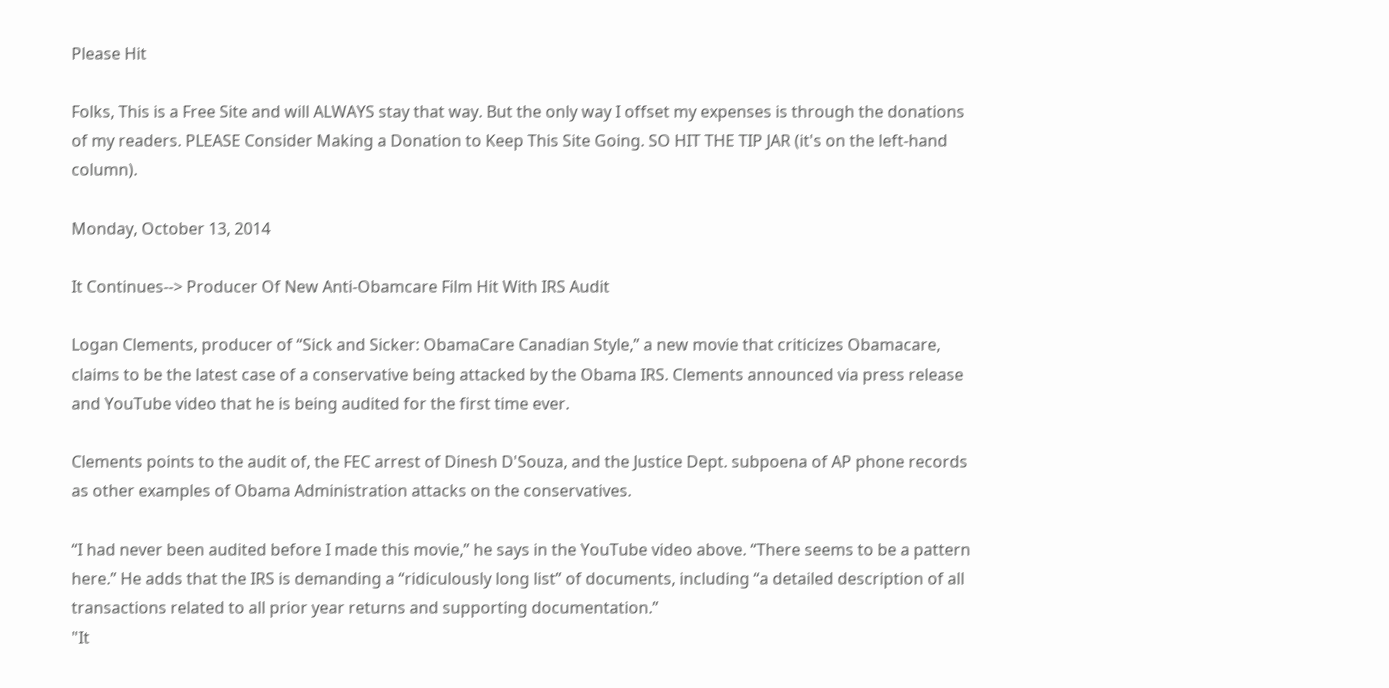Please Hit

Folks, This is a Free Site and will ALWAYS stay that way. But the only way I offset my expenses is through the donations of my readers. PLEASE Consider Making a Donation to Keep This Site Going. SO HIT THE TIP JAR (it's on the left-hand column).

Monday, October 13, 2014

It Continues--> Producer Of New Anti-Obamcare Film Hit With IRS Audit

Logan Clements, producer of “Sick and Sicker: ObamaCare Canadian Style,” a new movie that criticizes Obamacare, claims to be the latest case of a conservative being attacked by the Obama IRS. Clements announced via press release and YouTube video that he is being audited for the first time ever.

Clements points to the audit of, the FEC arrest of Dinesh D'Souza, and the Justice Dept. subpoena of AP phone records as other examples of Obama Administration attacks on the conservatives.

“I had never been audited before I made this movie,” he says in the YouTube video above. “There seems to be a pattern here.” He adds that the IRS is demanding a “ridiculously long list” of documents, including “a detailed description of all transactions related to all prior year returns and supporting documentation.”
"It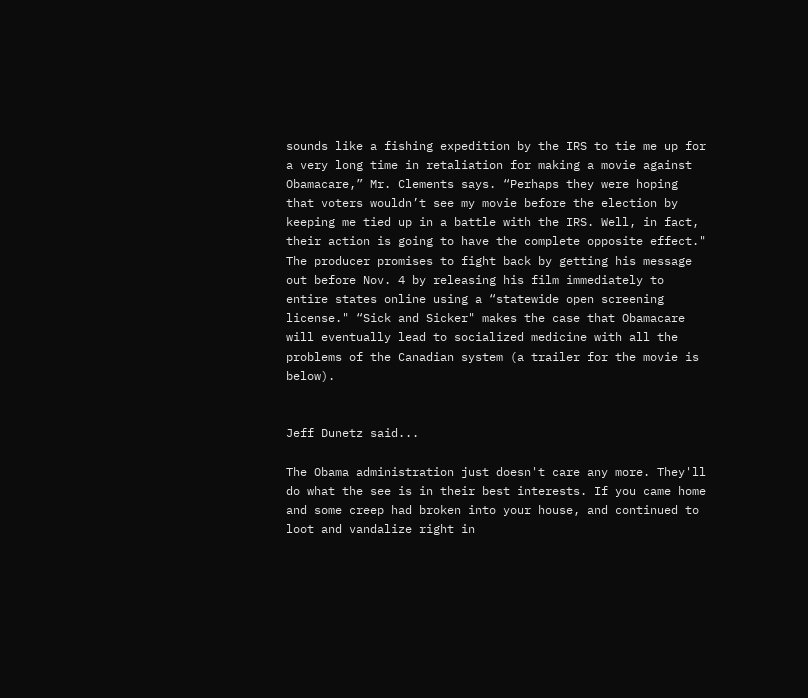sounds like a fishing expedition by the IRS to tie me up for a very long time in retaliation for making a movie against Obamacare,” Mr. Clements says. “Perhaps they were hoping that voters wouldn’t see my movie before the election by keeping me tied up in a battle with the IRS. Well, in fact, their action is going to have the complete opposite effect."
The producer promises to fight back by getting his message out before Nov. 4 by releasing his film immediately to entire states online using a “statewide open screening license." “Sick and Sicker" makes the case that Obamacare will eventually lead to socialized medicine with all the problems of the Canadian system (a trailer for the movie is below).


Jeff Dunetz said...

The Obama administration just doesn't care any more. They'll do what the see is in their best interests. If you came home and some creep had broken into your house, and continued to loot and vandalize right in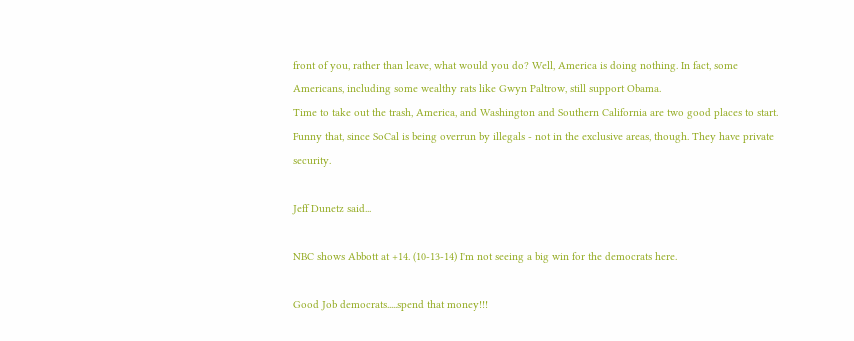front of you, rather than leave, what would you do? Well, America is doing nothing. In fact, some Americans, including some wealthy rats like Gwyn Paltrow, still support Obama.
Time to take out the trash, America, and Washington and Southern California are two good places to start. Funny that, since SoCal is being overrun by illegals - not in the exclusive areas, though. They have private security.

Jeff Dunetz said...

NBC shows Abbott at +14. (10-13-14) I'm not seeing a big win for the democrats here.

Good Job democrats.....spend that money!!!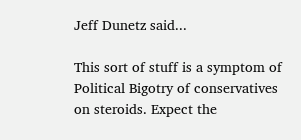Jeff Dunetz said...

This sort of stuff is a symptom of Political Bigotry of conservatives on steroids. Expect the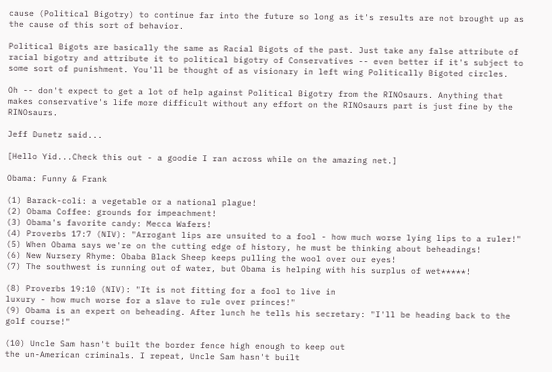cause (Political Bigotry) to continue far into the future so long as it's results are not brought up as the cause of this sort of behavior.

Political Bigots are basically the same as Racial Bigots of the past. Just take any false attribute of racial bigotry and attribute it to political bigotry of Conservatives -- even better if it's subject to some sort of punishment. You'll be thought of as visionary in left wing Politically Bigoted circles.

Oh -- don't expect to get a lot of help against Political Bigotry from the RINOsaurs. Anything that makes conservative's life more difficult without any effort on the RINOsaurs part is just fine by the RINOsaurs.

Jeff Dunetz said...

[Hello Yid...Check this out - a goodie I ran across while on the amazing net.]

Obama: Funny & Frank

(1) Barack-coli: a vegetable or a national plague!
(2) Obama Coffee: grounds for impeachment!
(3) Obama's favorite candy: Mecca Wafers!
(4) Proverbs 17:7 (NIV): "Arrogant lips are unsuited to a fool - how much worse lying lips to a ruler!"
(5) When Obama says we're on the cutting edge of history, he must be thinking about beheadings!
(6) New Nursery Rhyme: Obaba Black Sheep keeps pulling the wool over our eyes!
(7) The southwest is running out of water, but Obama is helping with his surplus of wet*****!

(8) Proverbs 19:10 (NIV): "It is not fitting for a fool to live in
luxury - how much worse for a slave to rule over princes!"
(9) Obama is an expert on beheading. After lunch he tells his secretary: "I'll be heading back to the golf course!"

(10) Uncle Sam hasn't built the border fence high enough to keep out
the un-American criminals. I repeat, Uncle Sam hasn't built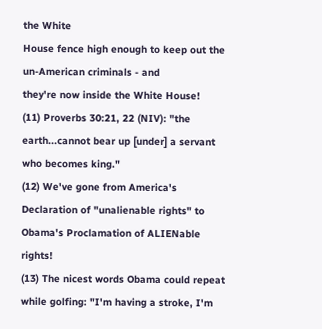the White
House fence high enough to keep out the un-American criminals - and
they're now inside the White House!
(11) Proverbs 30:21, 22 (NIV): "the earth...cannot bear up [under] a servant who becomes king."
(12) We've gone from America's Declaration of "unalienable rights" to Obama's Proclamation of ALIENable rights!
(13) The nicest words Obama could repeat while golfing: "I'm having a stroke, I'm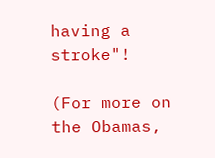having a stroke"!

(For more on the Obamas,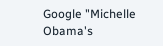Google "Michelle Obama's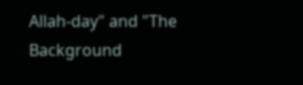Allah-day" and "The Background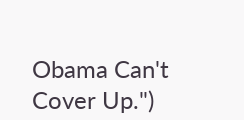Obama Can't Cover Up.")